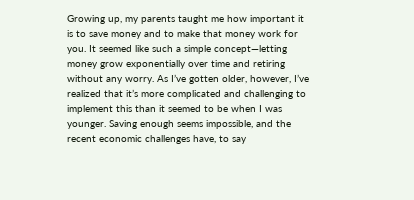Growing up, my parents taught me how important it is to save money and to make that money work for you. It seemed like such a simple concept—letting money grow exponentially over time and retiring without any worry. As I’ve gotten older, however, I’ve realized that it’s more complicated and challenging to implement this than it seemed to be when I was younger. Saving enough seems impossible, and the recent economic challenges have, to say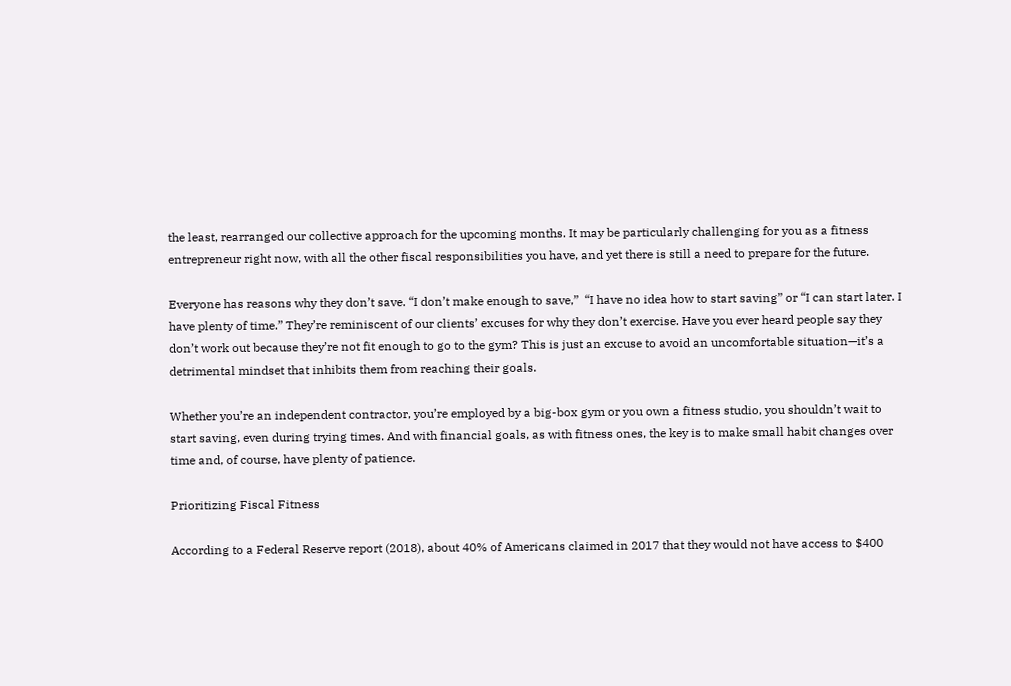the least, rearranged our collective approach for the upcoming months. It may be particularly challenging for you as a fitness entrepreneur right now, with all the other fiscal responsibilities you have, and yet there is still a need to prepare for the future.

Everyone has reasons why they don’t save. “I don’t make enough to save,”  “I have no idea how to start saving” or “I can start later. I have plenty of time.” They’re reminiscent of our clients’ excuses for why they don’t exercise. Have you ever heard people say they don’t work out because they’re not fit enough to go to the gym? This is just an excuse to avoid an uncomfortable situation—it’s a detrimental mindset that inhibits them from reaching their goals.

Whether you’re an independent contractor, you’re employed by a big-box gym or you own a fitness studio, you shouldn’t wait to start saving, even during trying times. And with financial goals, as with fitness ones, the key is to make small habit changes over time and, of course, have plenty of patience.

Prioritizing Fiscal Fitness

According to a Federal Reserve report (2018), about 40% of Americans claimed in 2017 that they would not have access to $400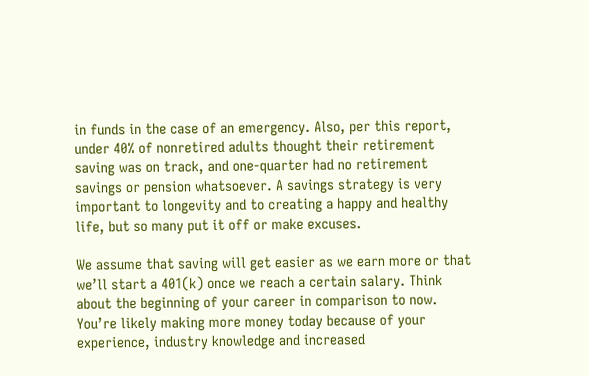in funds in the case of an emergency. Also, per this report, under 40% of nonretired adults thought their retirement saving was on track, and one-quarter had no retirement savings or pension whatsoever. A savings strategy is very important to longevity and to creating a happy and healthy life, but so many put it off or make excuses.

We assume that saving will get easier as we earn more or that we’ll start a 401(k) once we reach a certain salary. Think about the beginning of your career in comparison to now. You’re likely making more money today because of your experience, industry knowledge and increased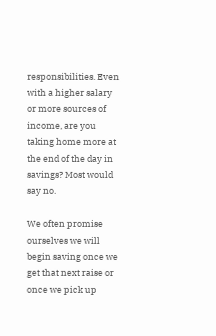responsibilities. Even with a higher salary or more sources of income, are you taking home more at the end of the day in savings? Most would say no.

We often promise ourselves we will begin saving once we get that next raise or once we pick up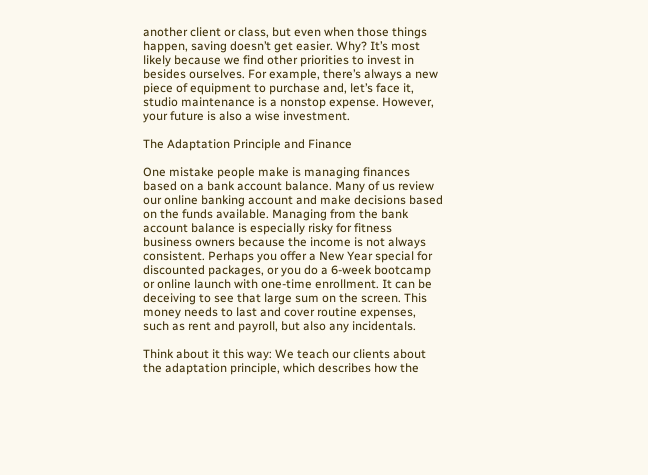another client or class, but even when those things happen, saving doesn’t get easier. Why? It’s most likely because we find other priorities to invest in besides ourselves. For example, there’s always a new piece of equipment to purchase and, let’s face it, studio maintenance is a nonstop expense. However, your future is also a wise investment.

The Adaptation Principle and Finance

One mistake people make is managing finances based on a bank account balance. Many of us review our online banking account and make decisions based on the funds available. Managing from the bank account balance is especially risky for fitness business owners because the income is not always consistent. Perhaps you offer a New Year special for discounted packages, or you do a 6-week bootcamp or online launch with one-time enrollment. It can be deceiving to see that large sum on the screen. This money needs to last and cover routine expenses, such as rent and payroll, but also any incidentals.

Think about it this way: We teach our clients about the adaptation principle, which describes how the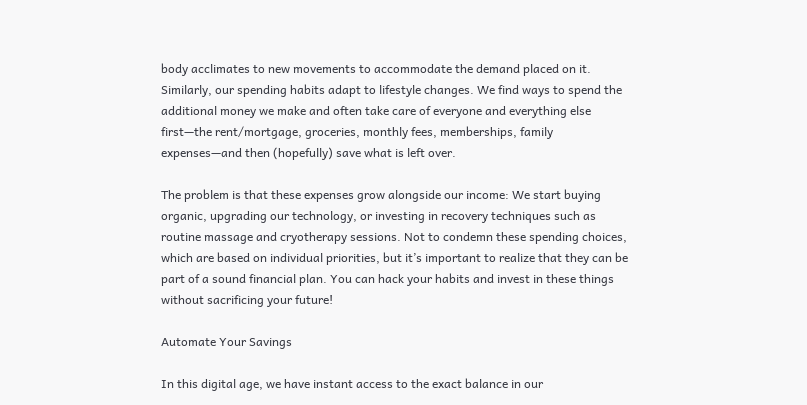body acclimates to new movements to accommodate the demand placed on it. Similarly, our spending habits adapt to lifestyle changes. We find ways to spend the additional money we make and often take care of everyone and everything else first—the rent/mortgage, groceries, monthly fees, memberships, family expenses—and then (hopefully) save what is left over.

The problem is that these expenses grow alongside our income: We start buying organic, upgrading our technology, or investing in recovery techniques such as routine massage and cryotherapy sessions. Not to condemn these spending choices, which are based on individual priorities, but it’s important to realize that they can be part of a sound financial plan. You can hack your habits and invest in these things without sacrificing your future!

Automate Your Savings

In this digital age, we have instant access to the exact balance in our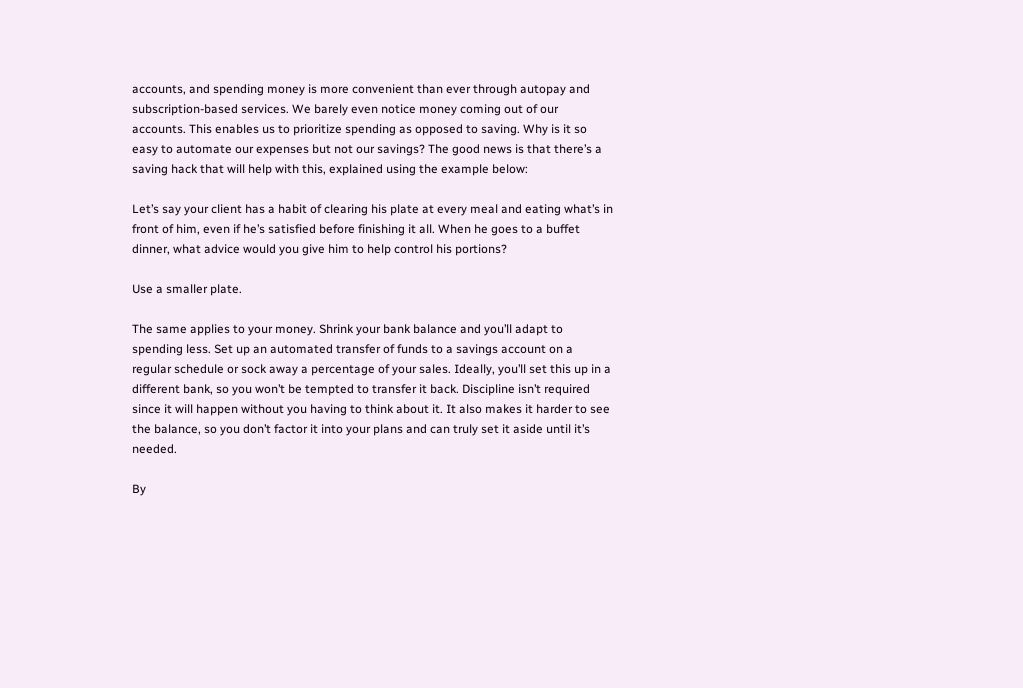accounts, and spending money is more convenient than ever through autopay and subscription-based services. We barely even notice money coming out of our accounts. This enables us to prioritize spending as opposed to saving. Why is it so easy to automate our expenses but not our savings? The good news is that there’s a saving hack that will help with this, explained using the example below:

Let’s say your client has a habit of clearing his plate at every meal and eating what’s in front of him, even if he’s satisfied before finishing it all. When he goes to a buffet dinner, what advice would you give him to help control his portions?

Use a smaller plate.

The same applies to your money. Shrink your bank balance and you’ll adapt to spending less. Set up an automated transfer of funds to a savings account on a regular schedule or sock away a percentage of your sales. Ideally, you’ll set this up in a different bank, so you won’t be tempted to transfer it back. Discipline isn’t required since it will happen without you having to think about it. It also makes it harder to see the balance, so you don’t factor it into your plans and can truly set it aside until it’s needed.

By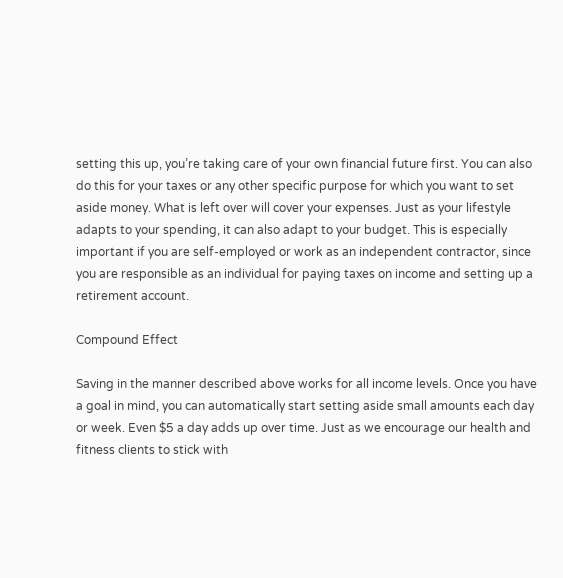setting this up, you’re taking care of your own financial future first. You can also do this for your taxes or any other specific purpose for which you want to set aside money. What is left over will cover your expenses. Just as your lifestyle adapts to your spending, it can also adapt to your budget. This is especially important if you are self-employed or work as an independent contractor, since you are responsible as an individual for paying taxes on income and setting up a retirement account.

Compound Effect

Saving in the manner described above works for all income levels. Once you have a goal in mind, you can automatically start setting aside small amounts each day or week. Even $5 a day adds up over time. Just as we encourage our health and fitness clients to stick with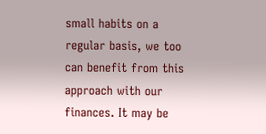small habits on a regular basis, we too can benefit from this approach with our finances. It may be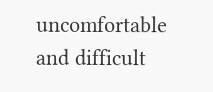uncomfortable and difficult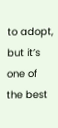to adopt, but it’s one of the best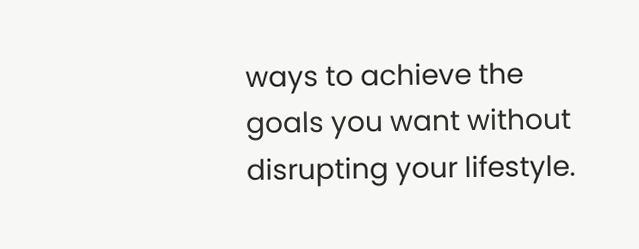ways to achieve the goals you want without disrupting your lifestyle.